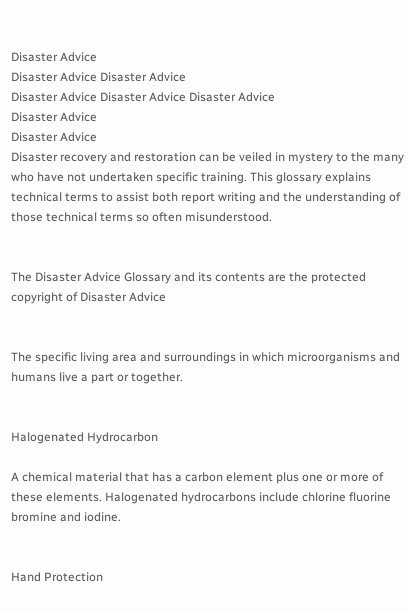Disaster Advice
Disaster Advice Disaster Advice
Disaster Advice Disaster Advice Disaster Advice
Disaster Advice
Disaster Advice
Disaster recovery and restoration can be veiled in mystery to the many who have not undertaken specific training. This glossary explains technical terms to assist both report writing and the understanding of those technical terms so often misunderstood.


The Disaster Advice Glossary and its contents are the protected copyright of Disaster Advice


The specific living area and surroundings in which microorganisms and humans live a part or together.


Halogenated Hydrocarbon

A chemical material that has a carbon element plus one or more of these elements. Halogenated hydrocarbons include chlorine fluorine bromine and iodine.


Hand Protection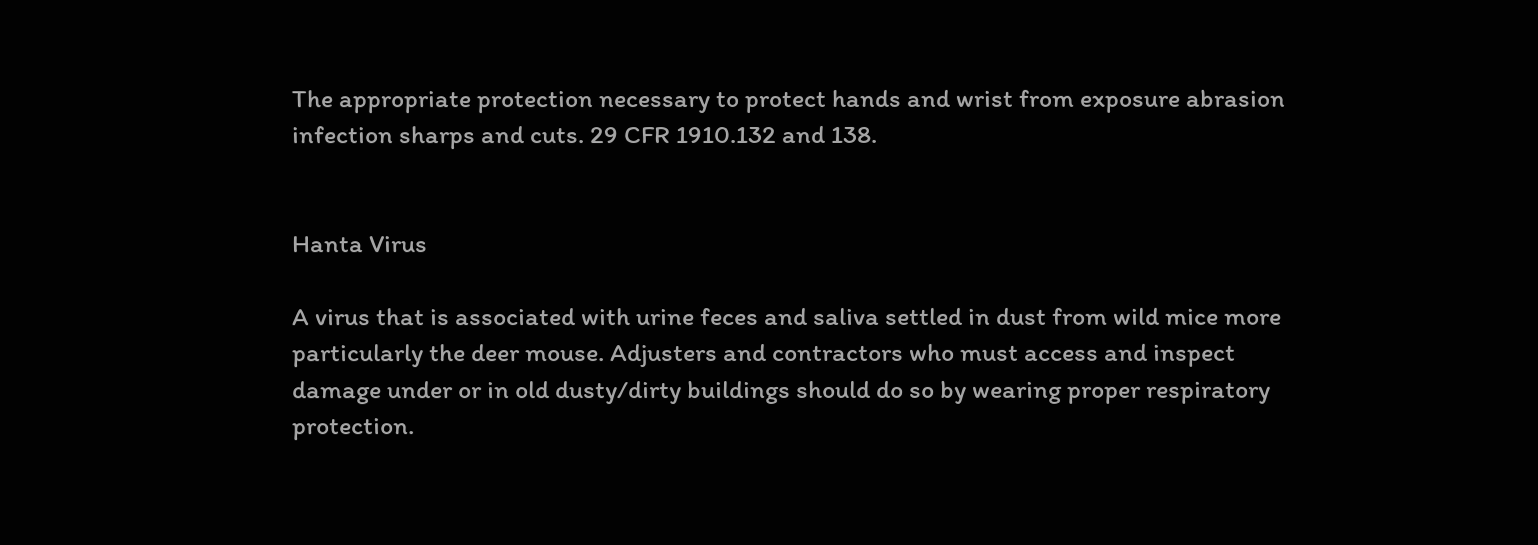The appropriate protection necessary to protect hands and wrist from exposure abrasion infection sharps and cuts. 29 CFR 1910.132 and 138.


Hanta Virus

A virus that is associated with urine feces and saliva settled in dust from wild mice more particularly the deer mouse. Adjusters and contractors who must access and inspect damage under or in old dusty/dirty buildings should do so by wearing proper respiratory protection.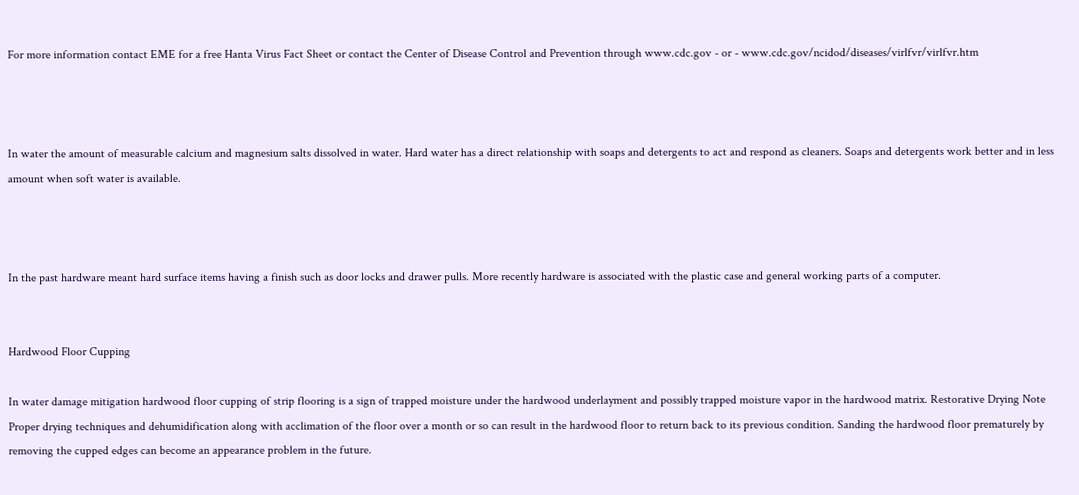For more information contact EME for a free Hanta Virus Fact Sheet or contact the Center of Disease Control and Prevention through www.cdc.gov - or - www.cdc.gov/ncidod/diseases/virlfvr/virlfvr.htm



In water the amount of measurable calcium and magnesium salts dissolved in water. Hard water has a direct relationship with soaps and detergents to act and respond as cleaners. Soaps and detergents work better and in less amount when soft water is available.



In the past hardware meant hard surface items having a finish such as door locks and drawer pulls. More recently hardware is associated with the plastic case and general working parts of a computer.


Hardwood Floor Cupping

In water damage mitigation hardwood floor cupping of strip flooring is a sign of trapped moisture under the hardwood underlayment and possibly trapped moisture vapor in the hardwood matrix. Restorative Drying Note Proper drying techniques and dehumidification along with acclimation of the floor over a month or so can result in the hardwood floor to return back to its previous condition. Sanding the hardwood floor prematurely by removing the cupped edges can become an appearance problem in the future.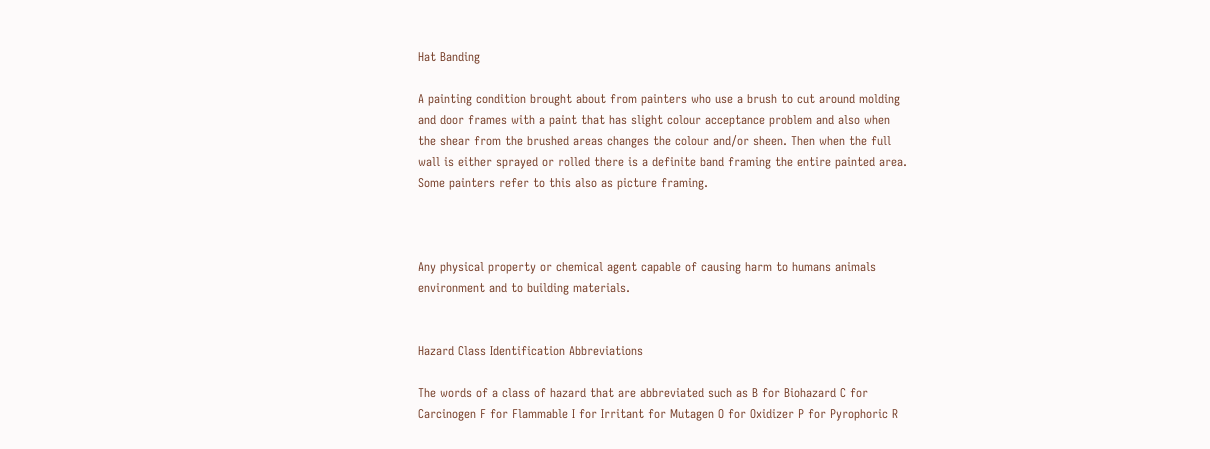Hat Banding

A painting condition brought about from painters who use a brush to cut around molding and door frames with a paint that has slight colour acceptance problem and also when the shear from the brushed areas changes the colour and/or sheen. Then when the full wall is either sprayed or rolled there is a definite band framing the entire painted area. Some painters refer to this also as picture framing.



Any physical property or chemical agent capable of causing harm to humans animals environment and to building materials.


Hazard Class Identification Abbreviations

The words of a class of hazard that are abbreviated such as B for Biohazard C for Carcinogen F for Flammable I for Irritant for Mutagen O for Oxidizer P for Pyrophoric R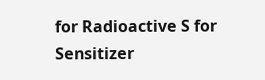for Radioactive S for Sensitizer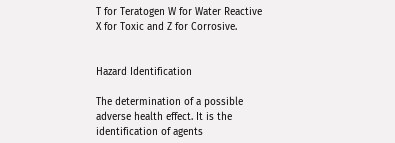T for Teratogen W for Water Reactive X for Toxic and Z for Corrosive.


Hazard Identification

The determination of a possible adverse health effect. It is the identification of agents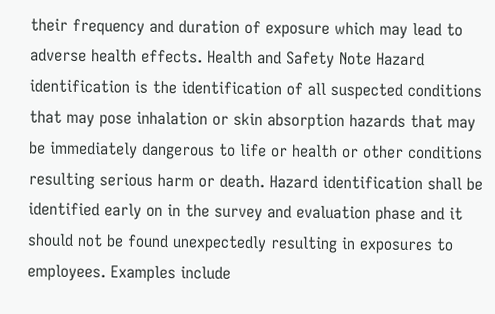their frequency and duration of exposure which may lead to adverse health effects. Health and Safety Note Hazard identification is the identification of all suspected conditions that may pose inhalation or skin absorption hazards that may be immediately dangerous to life or health or other conditions resulting serious harm or death. Hazard identification shall be identified early on in the survey and evaluation phase and it should not be found unexpectedly resulting in exposures to employees. Examples include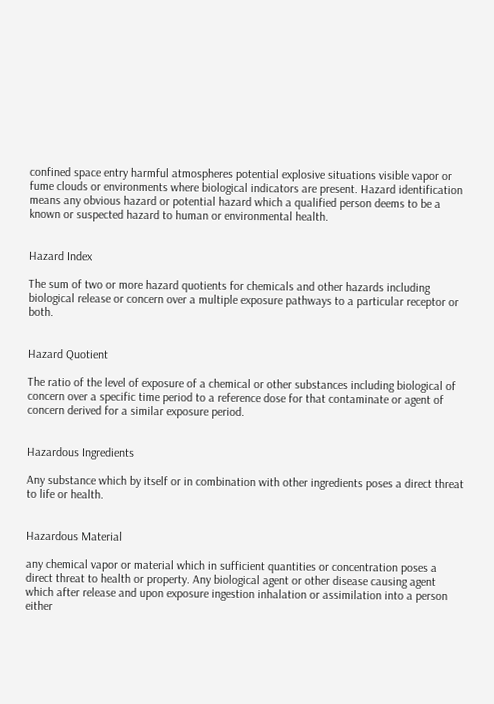confined space entry harmful atmospheres potential explosive situations visible vapor or fume clouds or environments where biological indicators are present. Hazard identification means any obvious hazard or potential hazard which a qualified person deems to be a known or suspected hazard to human or environmental health.


Hazard Index

The sum of two or more hazard quotients for chemicals and other hazards including biological release or concern over a multiple exposure pathways to a particular receptor or both.


Hazard Quotient

The ratio of the level of exposure of a chemical or other substances including biological of concern over a specific time period to a reference dose for that contaminate or agent of concern derived for a similar exposure period.


Hazardous Ingredients

Any substance which by itself or in combination with other ingredients poses a direct threat to life or health.


Hazardous Material

any chemical vapor or material which in sufficient quantities or concentration poses a direct threat to health or property. Any biological agent or other disease causing agent which after release and upon exposure ingestion inhalation or assimilation into a person either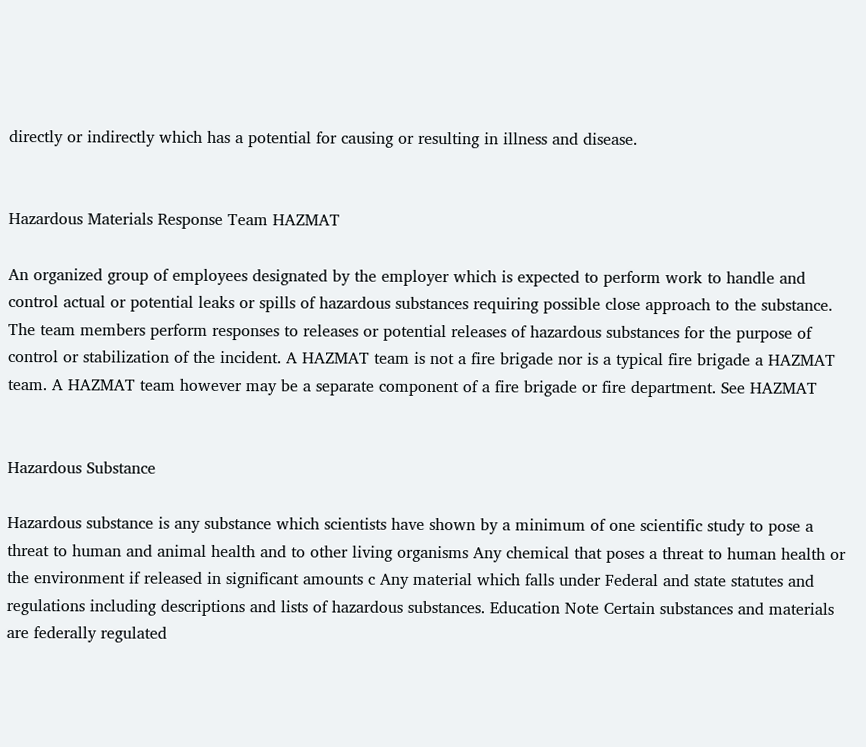directly or indirectly which has a potential for causing or resulting in illness and disease.


Hazardous Materials Response Team HAZMAT

An organized group of employees designated by the employer which is expected to perform work to handle and control actual or potential leaks or spills of hazardous substances requiring possible close approach to the substance. The team members perform responses to releases or potential releases of hazardous substances for the purpose of control or stabilization of the incident. A HAZMAT team is not a fire brigade nor is a typical fire brigade a HAZMAT team. A HAZMAT team however may be a separate component of a fire brigade or fire department. See HAZMAT


Hazardous Substance

Hazardous substance is any substance which scientists have shown by a minimum of one scientific study to pose a threat to human and animal health and to other living organisms Any chemical that poses a threat to human health or the environment if released in significant amounts c Any material which falls under Federal and state statutes and regulations including descriptions and lists of hazardous substances. Education Note Certain substances and materials are federally regulated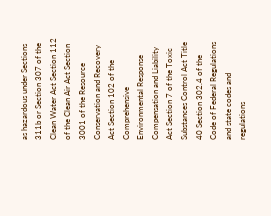as hazardous under Sections 311b or Section 307 of the Clean Water Act Section 112 of the Clean Air Act Section 3001 of the Resource Conservation and Recovery Act Section 102 of the Comprehensive Environmental Response Compensation and Liability Act Section 7 of the Toxic Substances Control Act Title 40 Section 302.4 of the Code of Federal Regulations and state codes and regulations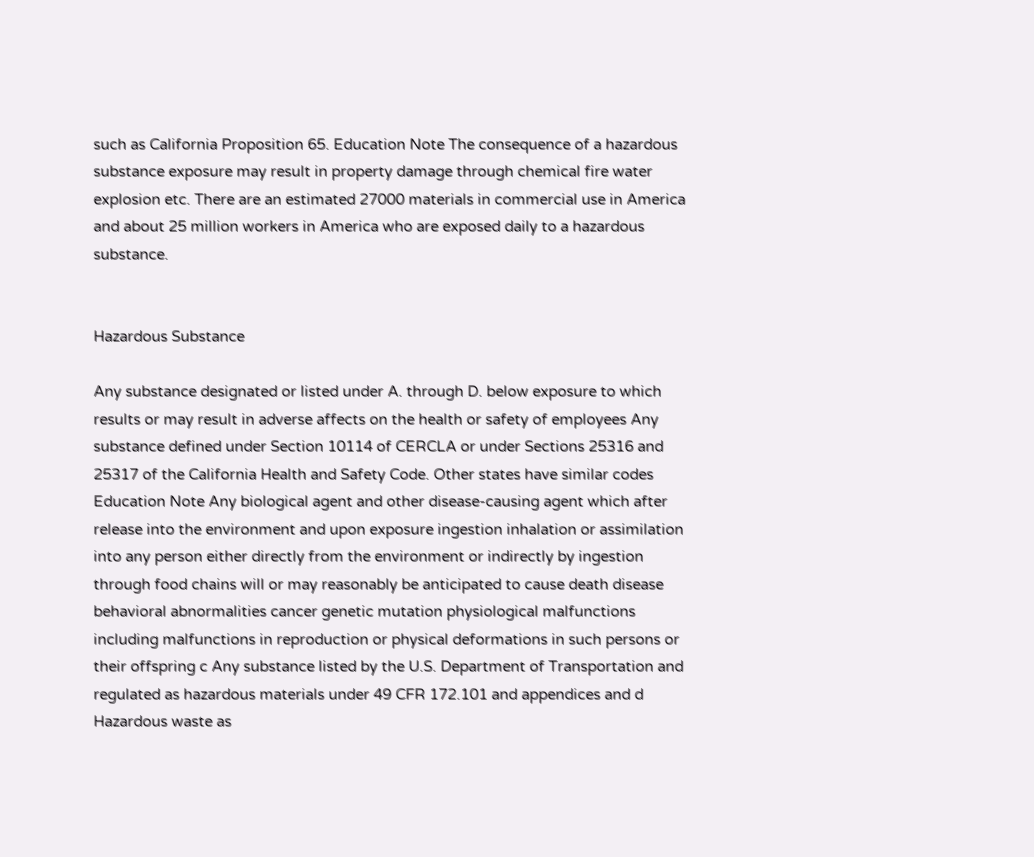such as California Proposition 65. Education Note The consequence of a hazardous substance exposure may result in property damage through chemical fire water explosion etc. There are an estimated 27000 materials in commercial use in America and about 25 million workers in America who are exposed daily to a hazardous substance.


Hazardous Substance

Any substance designated or listed under A. through D. below exposure to which results or may result in adverse affects on the health or safety of employees Any substance defined under Section 10114 of CERCLA or under Sections 25316 and 25317 of the California Health and Safety Code. Other states have similar codes Education Note Any biological agent and other disease-causing agent which after release into the environment and upon exposure ingestion inhalation or assimilation into any person either directly from the environment or indirectly by ingestion through food chains will or may reasonably be anticipated to cause death disease behavioral abnormalities cancer genetic mutation physiological malfunctions including malfunctions in reproduction or physical deformations in such persons or their offspring c Any substance listed by the U.S. Department of Transportation and regulated as hazardous materials under 49 CFR 172.101 and appendices and d Hazardous waste as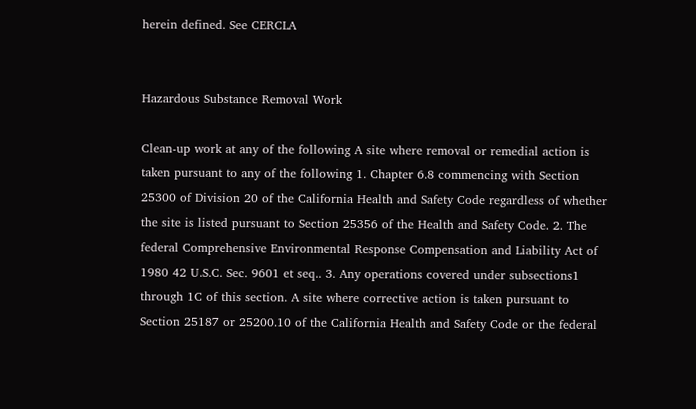herein defined. See CERCLA


Hazardous Substance Removal Work

Clean-up work at any of the following A site where removal or remedial action is taken pursuant to any of the following 1. Chapter 6.8 commencing with Section 25300 of Division 20 of the California Health and Safety Code regardless of whether the site is listed pursuant to Section 25356 of the Health and Safety Code. 2. The federal Comprehensive Environmental Response Compensation and Liability Act of 1980 42 U.S.C. Sec. 9601 et seq.. 3. Any operations covered under subsections1 through 1C of this section. A site where corrective action is taken pursuant to Section 25187 or 25200.10 of the California Health and Safety Code or the federal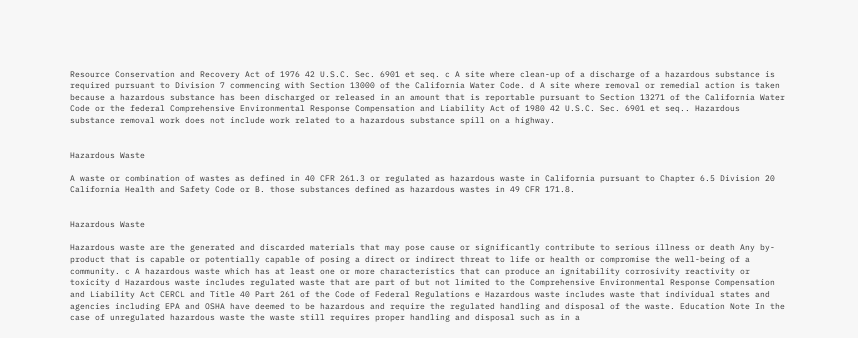Resource Conservation and Recovery Act of 1976 42 U.S.C. Sec. 6901 et seq. c A site where clean-up of a discharge of a hazardous substance is required pursuant to Division 7 commencing with Section 13000 of the California Water Code. d A site where removal or remedial action is taken because a hazardous substance has been discharged or released in an amount that is reportable pursuant to Section 13271 of the California Water Code or the federal Comprehensive Environmental Response Compensation and Liability Act of 1980 42 U.S.C. Sec. 6901 et seq.. Hazardous substance removal work does not include work related to a hazardous substance spill on a highway.


Hazardous Waste

A waste or combination of wastes as defined in 40 CFR 261.3 or regulated as hazardous waste in California pursuant to Chapter 6.5 Division 20 California Health and Safety Code or B. those substances defined as hazardous wastes in 49 CFR 171.8.


Hazardous Waste

Hazardous waste are the generated and discarded materials that may pose cause or significantly contribute to serious illness or death Any by-product that is capable or potentially capable of posing a direct or indirect threat to life or health or compromise the well-being of a community. c A hazardous waste which has at least one or more characteristics that can produce an ignitability corrosivity reactivity or toxicity d Hazardous waste includes regulated waste that are part of but not limited to the Comprehensive Environmental Response Compensation and Liability Act CERCL and Title 40 Part 261 of the Code of Federal Regulations e Hazardous waste includes waste that individual states and agencies including EPA and OSHA have deemed to be hazardous and require the regulated handling and disposal of the waste. Education Note In the case of unregulated hazardous waste the waste still requires proper handling and disposal such as in a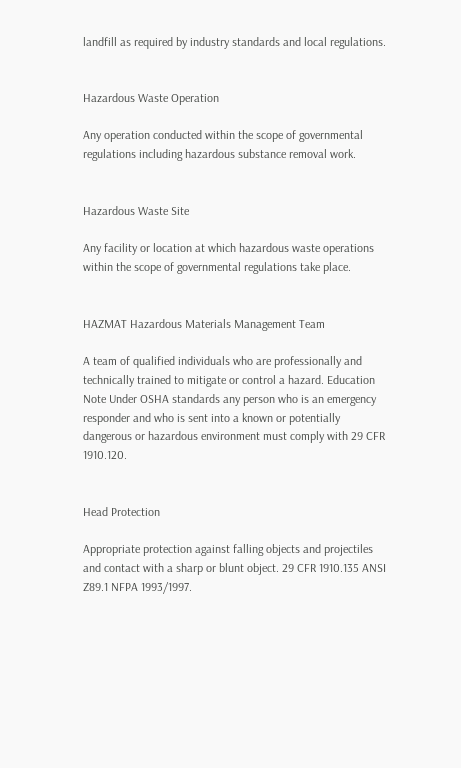landfill as required by industry standards and local regulations.


Hazardous Waste Operation

Any operation conducted within the scope of governmental regulations including hazardous substance removal work.


Hazardous Waste Site

Any facility or location at which hazardous waste operations within the scope of governmental regulations take place.


HAZMAT Hazardous Materials Management Team

A team of qualified individuals who are professionally and technically trained to mitigate or control a hazard. Education Note Under OSHA standards any person who is an emergency responder and who is sent into a known or potentially dangerous or hazardous environment must comply with 29 CFR 1910.120.


Head Protection

Appropriate protection against falling objects and projectiles and contact with a sharp or blunt object. 29 CFR 1910.135 ANSI Z89.1 NFPA 1993/1997.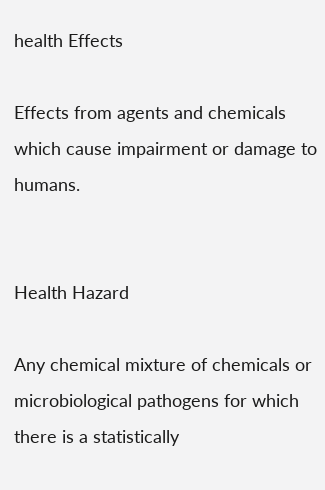health Effects

Effects from agents and chemicals which cause impairment or damage to humans.


Health Hazard

Any chemical mixture of chemicals or microbiological pathogens for which there is a statistically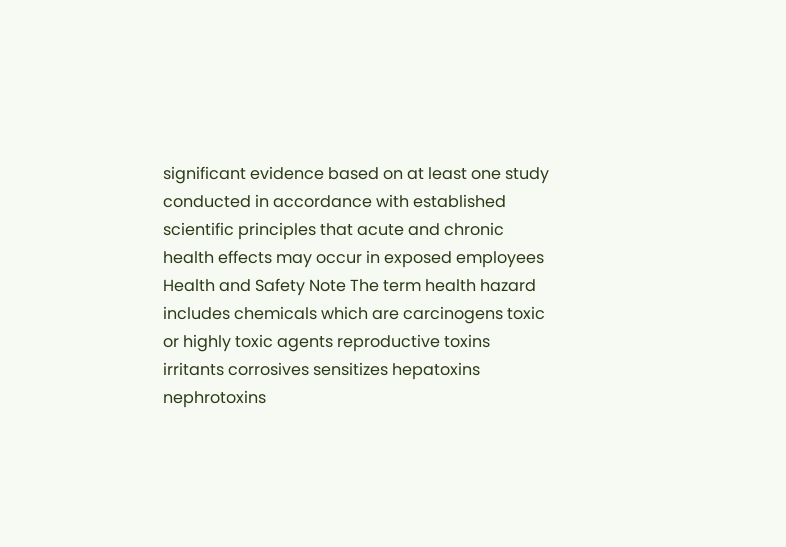significant evidence based on at least one study conducted in accordance with established scientific principles that acute and chronic health effects may occur in exposed employees Health and Safety Note The term health hazard includes chemicals which are carcinogens toxic or highly toxic agents reproductive toxins irritants corrosives sensitizes hepatoxins nephrotoxins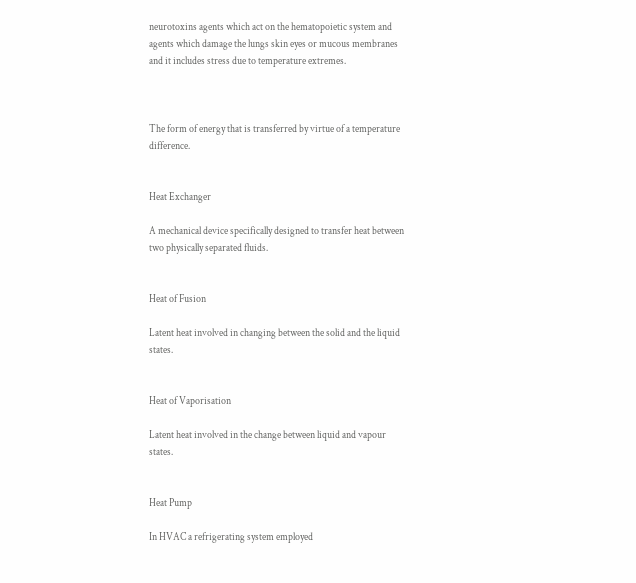neurotoxins agents which act on the hematopoietic system and agents which damage the lungs skin eyes or mucous membranes and it includes stress due to temperature extremes.



The form of energy that is transferred by virtue of a temperature difference.


Heat Exchanger

A mechanical device specifically designed to transfer heat between two physically separated fluids.


Heat of Fusion

Latent heat involved in changing between the solid and the liquid states.


Heat of Vaporisation

Latent heat involved in the change between liquid and vapour states.


Heat Pump

In HVAC a refrigerating system employed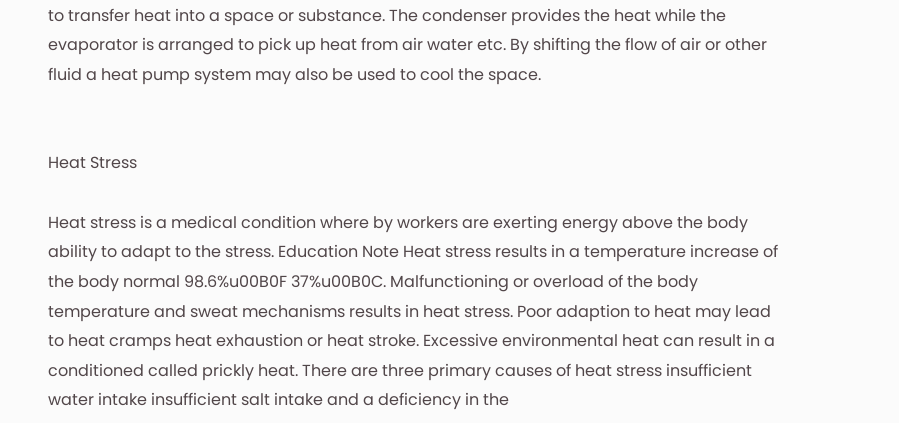to transfer heat into a space or substance. The condenser provides the heat while the evaporator is arranged to pick up heat from air water etc. By shifting the flow of air or other fluid a heat pump system may also be used to cool the space.


Heat Stress

Heat stress is a medical condition where by workers are exerting energy above the body ability to adapt to the stress. Education Note Heat stress results in a temperature increase of the body normal 98.6%u00B0F 37%u00B0C. Malfunctioning or overload of the body temperature and sweat mechanisms results in heat stress. Poor adaption to heat may lead to heat cramps heat exhaustion or heat stroke. Excessive environmental heat can result in a conditioned called prickly heat. There are three primary causes of heat stress insufficient water intake insufficient salt intake and a deficiency in the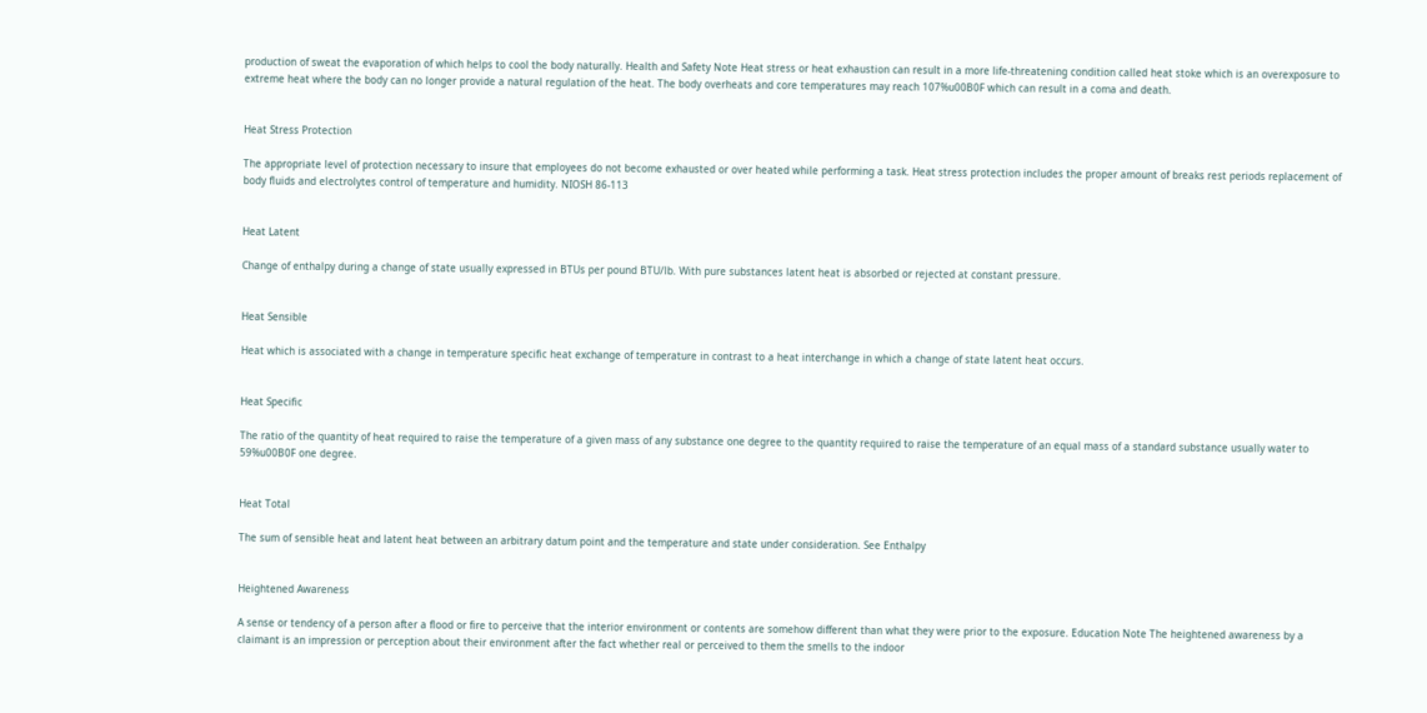production of sweat the evaporation of which helps to cool the body naturally. Health and Safety Note Heat stress or heat exhaustion can result in a more life-threatening condition called heat stoke which is an overexposure to extreme heat where the body can no longer provide a natural regulation of the heat. The body overheats and core temperatures may reach 107%u00B0F which can result in a coma and death.


Heat Stress Protection

The appropriate level of protection necessary to insure that employees do not become exhausted or over heated while performing a task. Heat stress protection includes the proper amount of breaks rest periods replacement of body fluids and electrolytes control of temperature and humidity. NIOSH 86-113


Heat Latent

Change of enthalpy during a change of state usually expressed in BTUs per pound BTU/lb. With pure substances latent heat is absorbed or rejected at constant pressure.


Heat Sensible

Heat which is associated with a change in temperature specific heat exchange of temperature in contrast to a heat interchange in which a change of state latent heat occurs.


Heat Specific

The ratio of the quantity of heat required to raise the temperature of a given mass of any substance one degree to the quantity required to raise the temperature of an equal mass of a standard substance usually water to 59%u00B0F one degree.


Heat Total

The sum of sensible heat and latent heat between an arbitrary datum point and the temperature and state under consideration. See Enthalpy


Heightened Awareness

A sense or tendency of a person after a flood or fire to perceive that the interior environment or contents are somehow different than what they were prior to the exposure. Education Note The heightened awareness by a claimant is an impression or perception about their environment after the fact whether real or perceived to them the smells to the indoor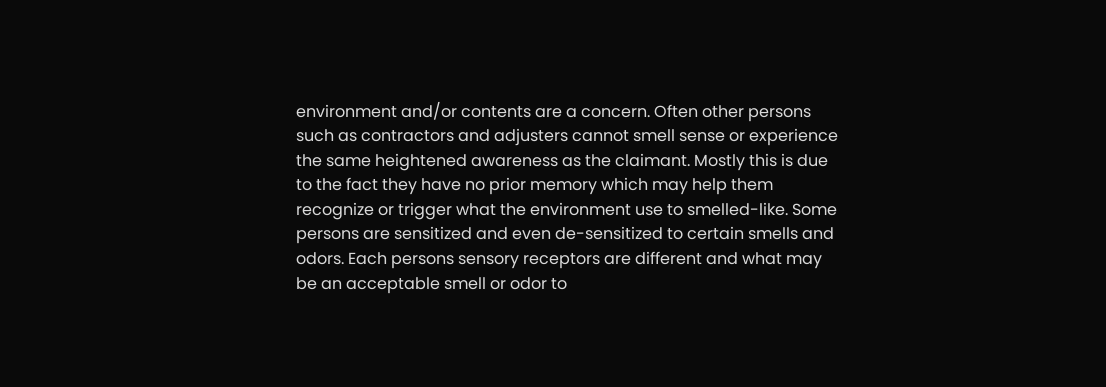environment and/or contents are a concern. Often other persons such as contractors and adjusters cannot smell sense or experience the same heightened awareness as the claimant. Mostly this is due to the fact they have no prior memory which may help them recognize or trigger what the environment use to smelled-like. Some persons are sensitized and even de-sensitized to certain smells and odors. Each persons sensory receptors are different and what may be an acceptable smell or odor to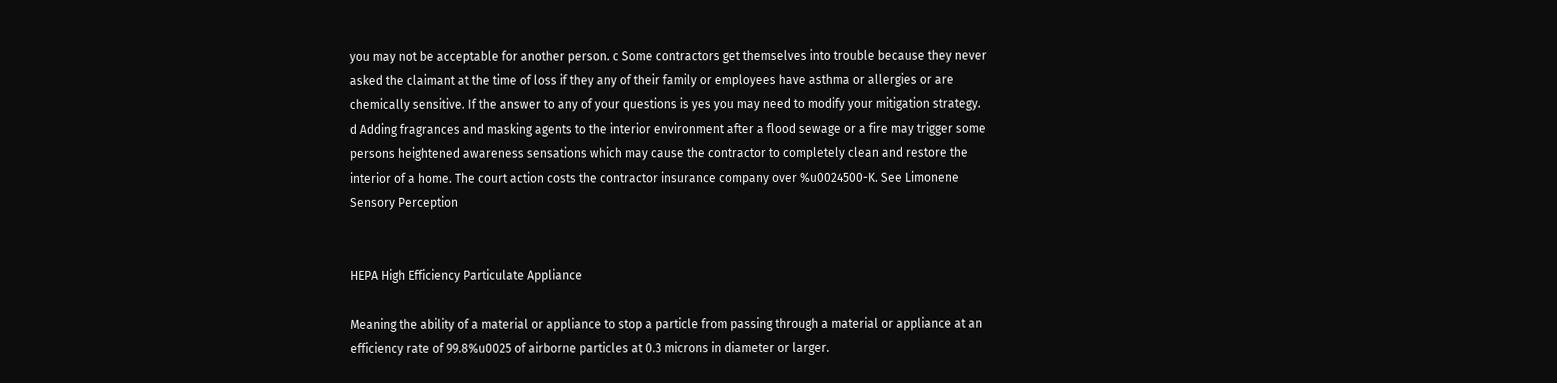you may not be acceptable for another person. c Some contractors get themselves into trouble because they never asked the claimant at the time of loss if they any of their family or employees have asthma or allergies or are chemically sensitive. If the answer to any of your questions is yes you may need to modify your mitigation strategy. d Adding fragrances and masking agents to the interior environment after a flood sewage or a fire may trigger some persons heightened awareness sensations which may cause the contractor to completely clean and restore the interior of a home. The court action costs the contractor insurance company over %u0024500-K. See Limonene Sensory Perception


HEPA High Efficiency Particulate Appliance

Meaning the ability of a material or appliance to stop a particle from passing through a material or appliance at an efficiency rate of 99.8%u0025 of airborne particles at 0.3 microns in diameter or larger.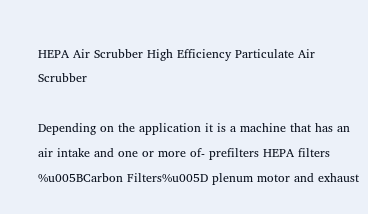HEPA Air Scrubber High Efficiency Particulate Air Scrubber

Depending on the application it is a machine that has an air intake and one or more of- prefilters HEPA filters %u005BCarbon Filters%u005D plenum motor and exhaust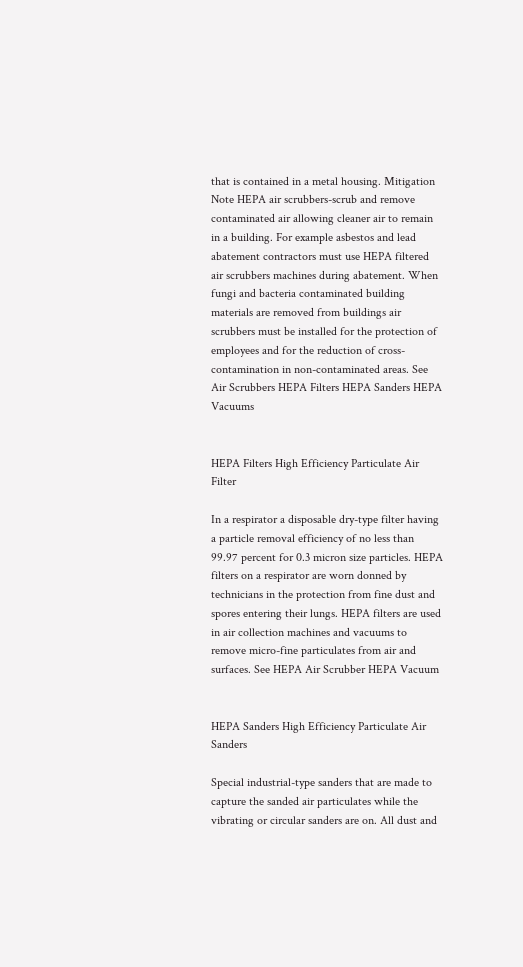that is contained in a metal housing. Mitigation Note HEPA air scrubbers-scrub and remove contaminated air allowing cleaner air to remain in a building. For example asbestos and lead abatement contractors must use HEPA filtered air scrubbers machines during abatement. When fungi and bacteria contaminated building materials are removed from buildings air scrubbers must be installed for the protection of employees and for the reduction of cross-contamination in non-contaminated areas. See Air Scrubbers HEPA Filters HEPA Sanders HEPA Vacuums


HEPA Filters High Efficiency Particulate Air Filter

In a respirator a disposable dry-type filter having a particle removal efficiency of no less than 99.97 percent for 0.3 micron size particles. HEPA filters on a respirator are worn donned by technicians in the protection from fine dust and spores entering their lungs. HEPA filters are used in air collection machines and vacuums to remove micro-fine particulates from air and surfaces. See HEPA Air Scrubber HEPA Vacuum


HEPA Sanders High Efficiency Particulate Air Sanders

Special industrial-type sanders that are made to capture the sanded air particulates while the vibrating or circular sanders are on. All dust and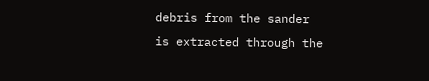debris from the sander is extracted through the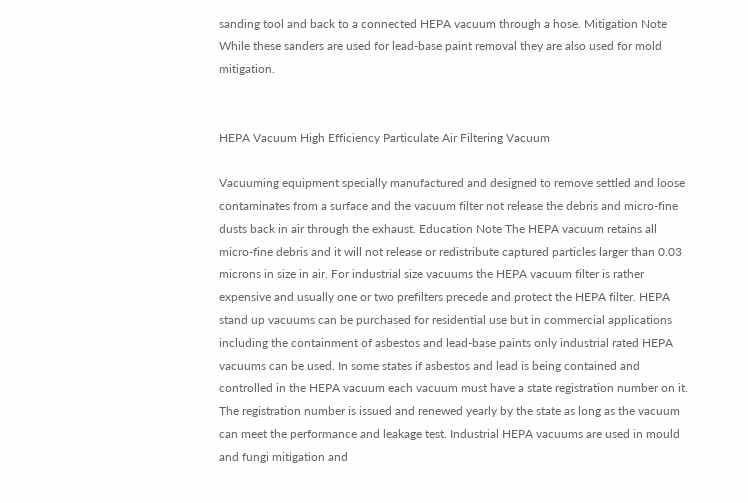sanding tool and back to a connected HEPA vacuum through a hose. Mitigation Note While these sanders are used for lead-base paint removal they are also used for mold mitigation.


HEPA Vacuum High Efficiency Particulate Air Filtering Vacuum

Vacuuming equipment specially manufactured and designed to remove settled and loose contaminates from a surface and the vacuum filter not release the debris and micro-fine dusts back in air through the exhaust. Education Note The HEPA vacuum retains all micro-fine debris and it will not release or redistribute captured particles larger than 0.03 microns in size in air. For industrial size vacuums the HEPA vacuum filter is rather expensive and usually one or two prefilters precede and protect the HEPA filter. HEPA stand up vacuums can be purchased for residential use but in commercial applications including the containment of asbestos and lead-base paints only industrial rated HEPA vacuums can be used. In some states if asbestos and lead is being contained and controlled in the HEPA vacuum each vacuum must have a state registration number on it. The registration number is issued and renewed yearly by the state as long as the vacuum can meet the performance and leakage test. Industrial HEPA vacuums are used in mould and fungi mitigation and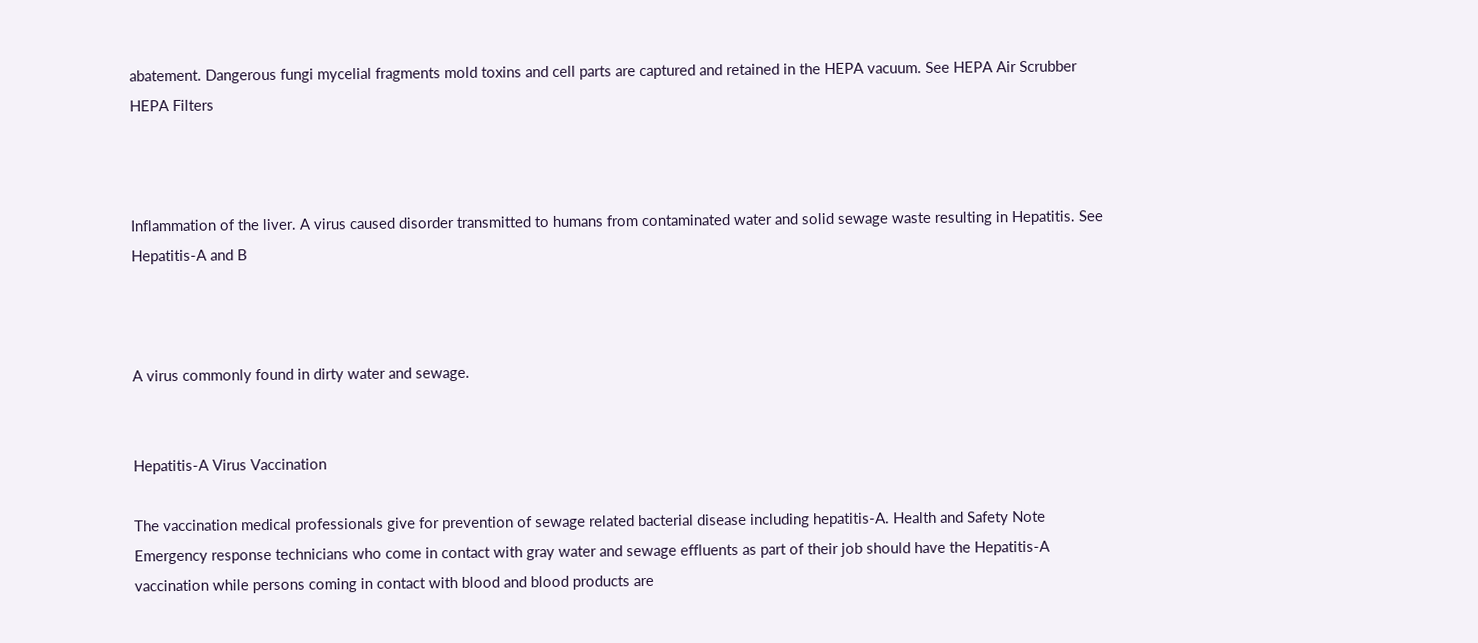abatement. Dangerous fungi mycelial fragments mold toxins and cell parts are captured and retained in the HEPA vacuum. See HEPA Air Scrubber HEPA Filters



Inflammation of the liver. A virus caused disorder transmitted to humans from contaminated water and solid sewage waste resulting in Hepatitis. See Hepatitis-A and B



A virus commonly found in dirty water and sewage.


Hepatitis-A Virus Vaccination

The vaccination medical professionals give for prevention of sewage related bacterial disease including hepatitis-A. Health and Safety Note Emergency response technicians who come in contact with gray water and sewage effluents as part of their job should have the Hepatitis-A vaccination while persons coming in contact with blood and blood products are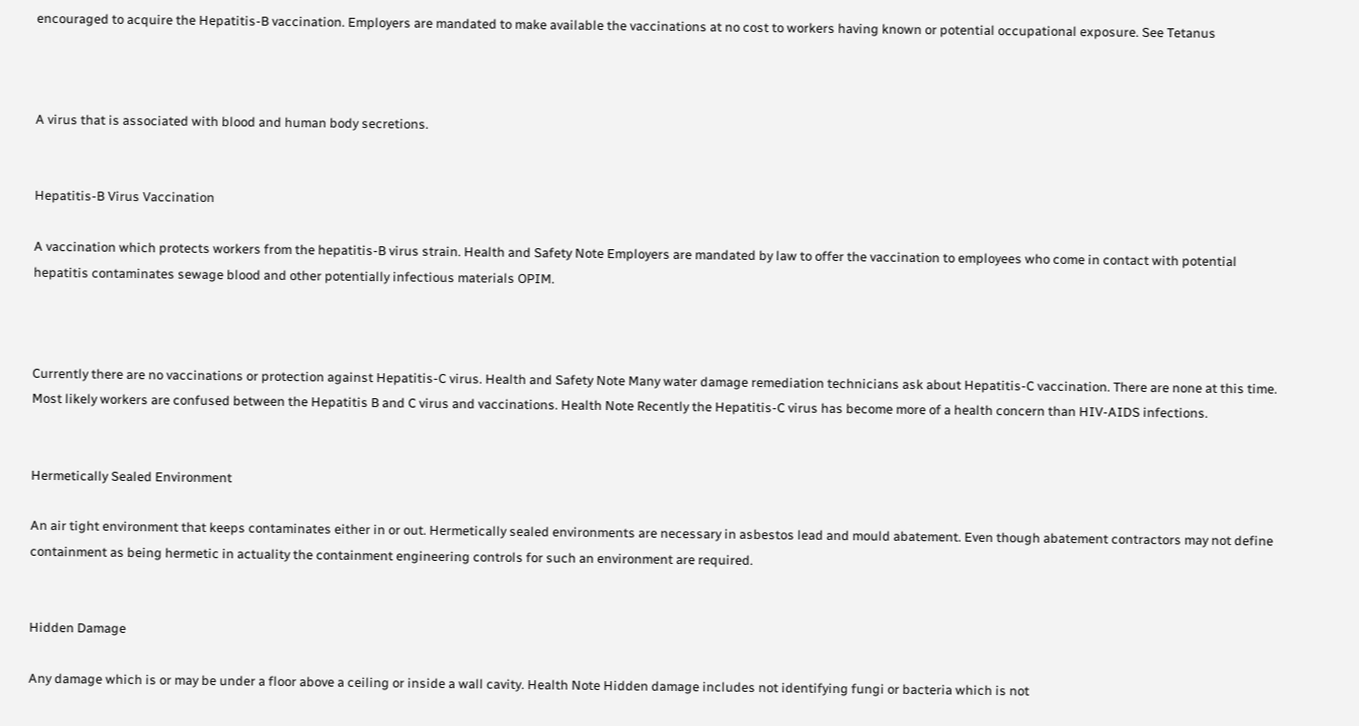encouraged to acquire the Hepatitis-B vaccination. Employers are mandated to make available the vaccinations at no cost to workers having known or potential occupational exposure. See Tetanus



A virus that is associated with blood and human body secretions.


Hepatitis-B Virus Vaccination

A vaccination which protects workers from the hepatitis-B virus strain. Health and Safety Note Employers are mandated by law to offer the vaccination to employees who come in contact with potential hepatitis contaminates sewage blood and other potentially infectious materials OPIM.



Currently there are no vaccinations or protection against Hepatitis-C virus. Health and Safety Note Many water damage remediation technicians ask about Hepatitis-C vaccination. There are none at this time. Most likely workers are confused between the Hepatitis B and C virus and vaccinations. Health Note Recently the Hepatitis-C virus has become more of a health concern than HIV-AIDS infections.


Hermetically Sealed Environment

An air tight environment that keeps contaminates either in or out. Hermetically sealed environments are necessary in asbestos lead and mould abatement. Even though abatement contractors may not define containment as being hermetic in actuality the containment engineering controls for such an environment are required.


Hidden Damage

Any damage which is or may be under a floor above a ceiling or inside a wall cavity. Health Note Hidden damage includes not identifying fungi or bacteria which is not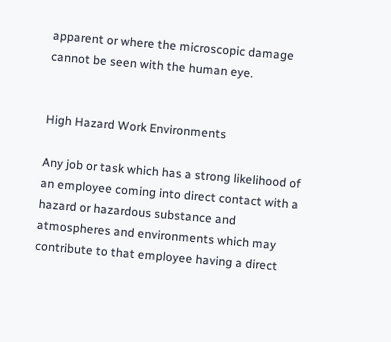apparent or where the microscopic damage cannot be seen with the human eye.


High Hazard Work Environments

Any job or task which has a strong likelihood of an employee coming into direct contact with a hazard or hazardous substance and atmospheres and environments which may contribute to that employee having a direct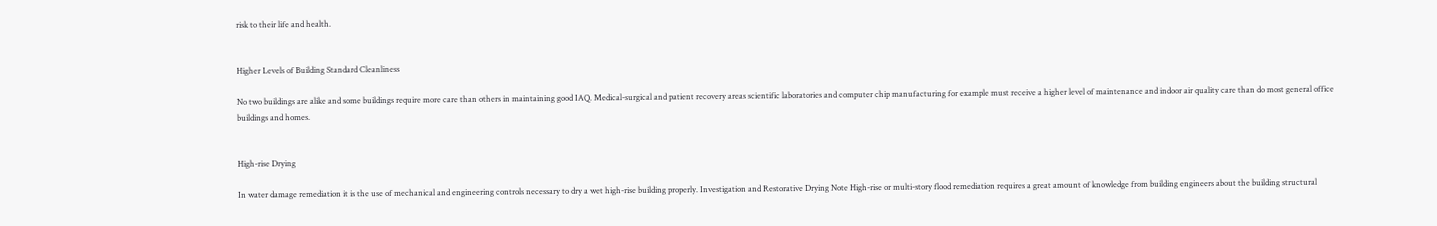risk to their life and health.


Higher Levels of Building Standard Cleanliness

No two buildings are alike and some buildings require more care than others in maintaining good IAQ. Medical-surgical and patient recovery areas scientific laboratories and computer chip manufacturing for example must receive a higher level of maintenance and indoor air quality care than do most general office buildings and homes.


High-rise Drying

In water damage remediation it is the use of mechanical and engineering controls necessary to dry a wet high-rise building properly. Investigation and Restorative Drying Note High-rise or multi-story flood remediation requires a great amount of knowledge from building engineers about the building structural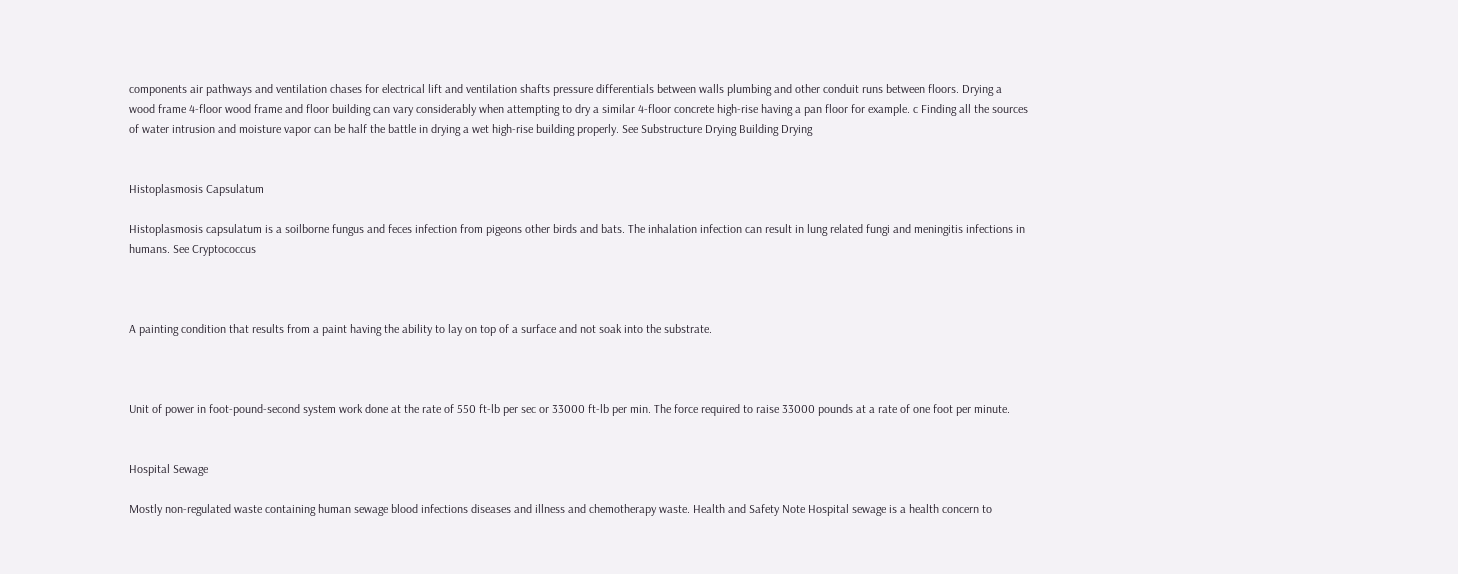components air pathways and ventilation chases for electrical lift and ventilation shafts pressure differentials between walls plumbing and other conduit runs between floors. Drying a wood frame 4-floor wood frame and floor building can vary considerably when attempting to dry a similar 4-floor concrete high-rise having a pan floor for example. c Finding all the sources of water intrusion and moisture vapor can be half the battle in drying a wet high-rise building properly. See Substructure Drying Building Drying


Histoplasmosis Capsulatum

Histoplasmosis capsulatum is a soilborne fungus and feces infection from pigeons other birds and bats. The inhalation infection can result in lung related fungi and meningitis infections in humans. See Cryptococcus



A painting condition that results from a paint having the ability to lay on top of a surface and not soak into the substrate.



Unit of power in foot-pound-second system work done at the rate of 550 ft-lb per sec or 33000 ft-lb per min. The force required to raise 33000 pounds at a rate of one foot per minute.


Hospital Sewage

Mostly non-regulated waste containing human sewage blood infections diseases and illness and chemotherapy waste. Health and Safety Note Hospital sewage is a health concern to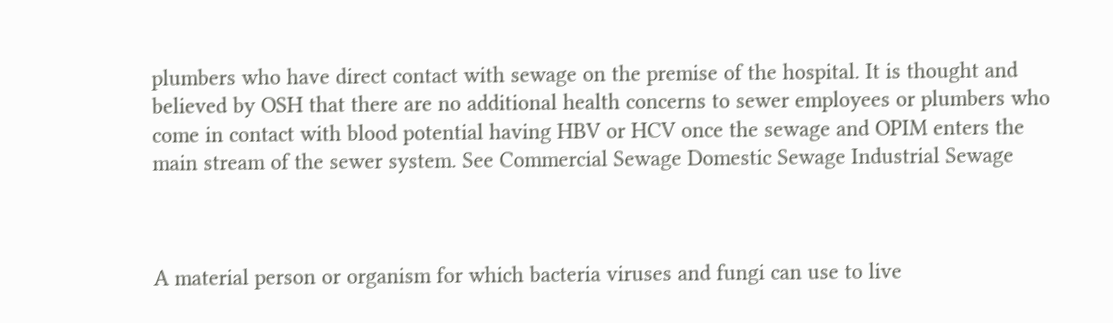plumbers who have direct contact with sewage on the premise of the hospital. It is thought and believed by OSH that there are no additional health concerns to sewer employees or plumbers who come in contact with blood potential having HBV or HCV once the sewage and OPIM enters the main stream of the sewer system. See Commercial Sewage Domestic Sewage Industrial Sewage



A material person or organism for which bacteria viruses and fungi can use to live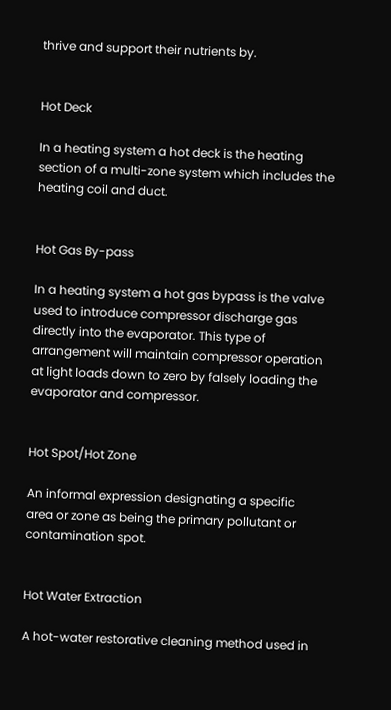thrive and support their nutrients by.


Hot Deck

In a heating system a hot deck is the heating section of a multi-zone system which includes the heating coil and duct.


Hot Gas By-pass

In a heating system a hot gas bypass is the valve used to introduce compressor discharge gas directly into the evaporator. This type of arrangement will maintain compressor operation at light loads down to zero by falsely loading the evaporator and compressor.


Hot Spot/Hot Zone

An informal expression designating a specific area or zone as being the primary pollutant or contamination spot.


Hot Water Extraction

A hot-water restorative cleaning method used in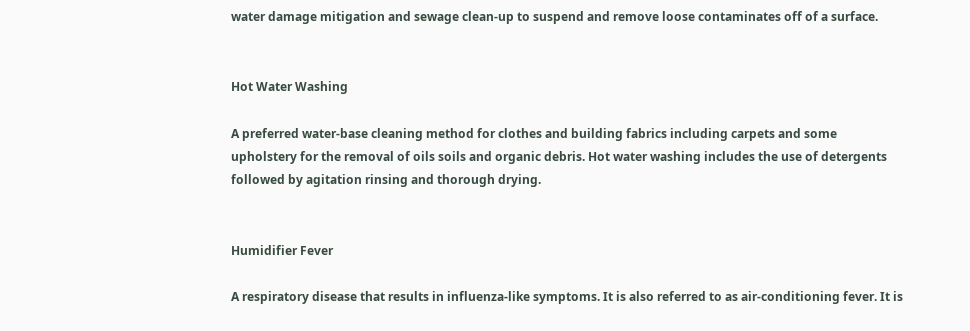water damage mitigation and sewage clean-up to suspend and remove loose contaminates off of a surface.


Hot Water Washing

A preferred water-base cleaning method for clothes and building fabrics including carpets and some upholstery for the removal of oils soils and organic debris. Hot water washing includes the use of detergents followed by agitation rinsing and thorough drying.


Humidifier Fever

A respiratory disease that results in influenza-like symptoms. It is also referred to as air-conditioning fever. It is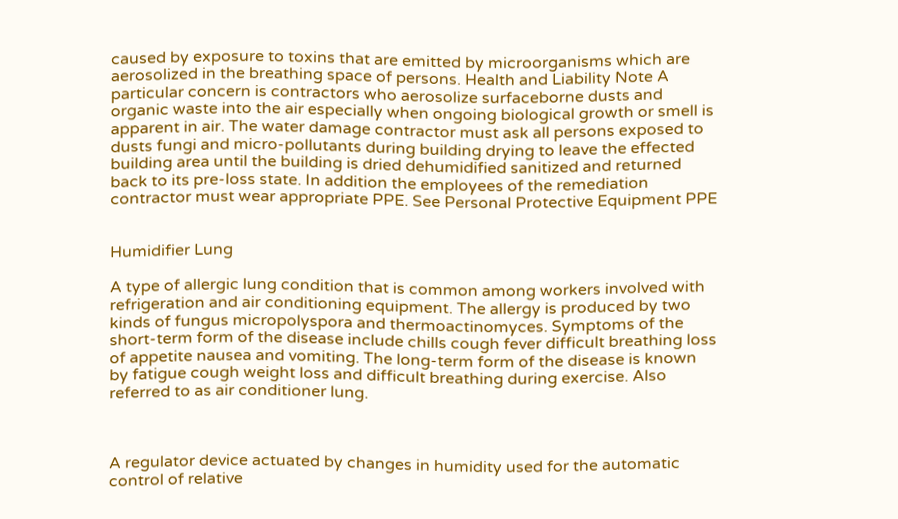caused by exposure to toxins that are emitted by microorganisms which are aerosolized in the breathing space of persons. Health and Liability Note A particular concern is contractors who aerosolize surfaceborne dusts and organic waste into the air especially when ongoing biological growth or smell is apparent in air. The water damage contractor must ask all persons exposed to dusts fungi and micro-pollutants during building drying to leave the effected building area until the building is dried dehumidified sanitized and returned back to its pre-loss state. In addition the employees of the remediation contractor must wear appropriate PPE. See Personal Protective Equipment PPE


Humidifier Lung

A type of allergic lung condition that is common among workers involved with refrigeration and air conditioning equipment. The allergy is produced by two kinds of fungus micropolyspora and thermoactinomyces. Symptoms of the short-term form of the disease include chills cough fever difficult breathing loss of appetite nausea and vomiting. The long-term form of the disease is known by fatigue cough weight loss and difficult breathing during exercise. Also referred to as air conditioner lung.



A regulator device actuated by changes in humidity used for the automatic control of relative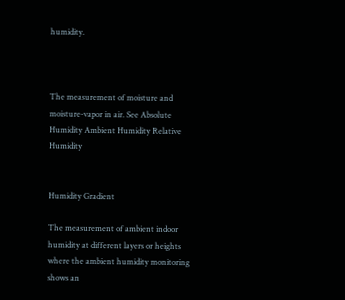humidity.



The measurement of moisture and moisture-vapor in air. See Absolute Humidity Ambient Humidity Relative Humidity


Humidity Gradient

The measurement of ambient indoor humidity at different layers or heights where the ambient humidity monitoring shows an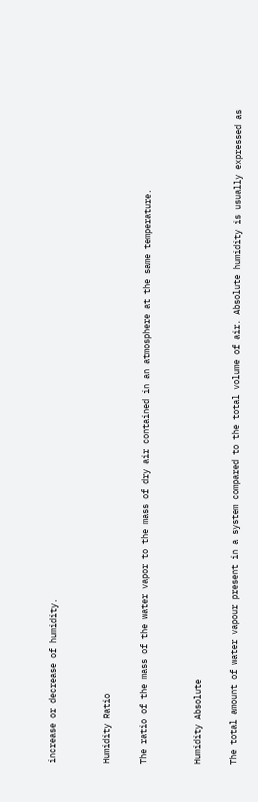increase or decrease of humidity.


Humidity Ratio

The ratio of the mass of the water vapor to the mass of dry air contained in an atmosphere at the same temperature.


Humidity Absolute

The total amount of water vapour present in a system compared to the total volume of air. Absolute humidity is usually expressed as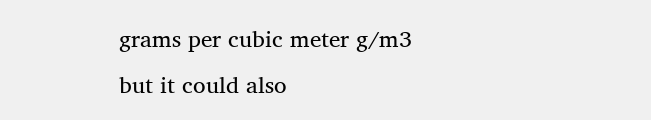grams per cubic meter g/m3 but it could also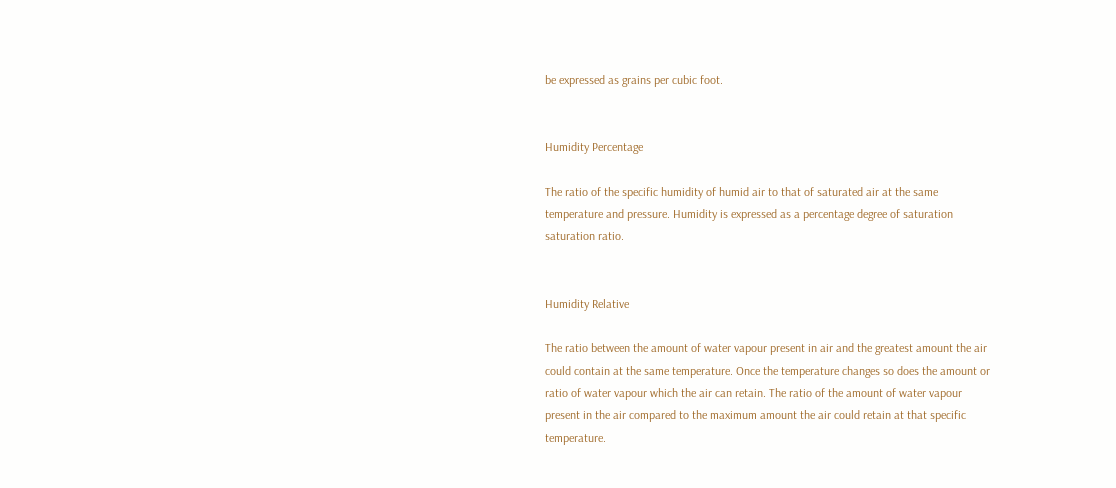be expressed as grains per cubic foot.


Humidity Percentage

The ratio of the specific humidity of humid air to that of saturated air at the same temperature and pressure. Humidity is expressed as a percentage degree of saturation saturation ratio.


Humidity Relative

The ratio between the amount of water vapour present in air and the greatest amount the air could contain at the same temperature. Once the temperature changes so does the amount or ratio of water vapour which the air can retain. The ratio of the amount of water vapour present in the air compared to the maximum amount the air could retain at that specific temperature.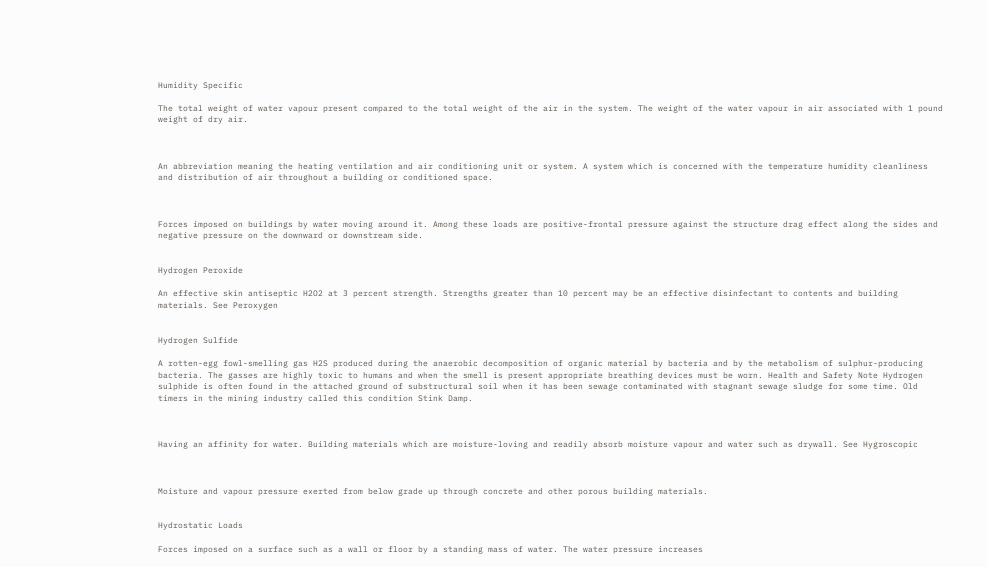Humidity Specific

The total weight of water vapour present compared to the total weight of the air in the system. The weight of the water vapour in air associated with 1 pound weight of dry air.



An abbreviation meaning the heating ventilation and air conditioning unit or system. A system which is concerned with the temperature humidity cleanliness and distribution of air throughout a building or conditioned space.



Forces imposed on buildings by water moving around it. Among these loads are positive-frontal pressure against the structure drag effect along the sides and negative pressure on the downward or downstream side.


Hydrogen Peroxide

An effective skin antiseptic H2O2 at 3 percent strength. Strengths greater than 10 percent may be an effective disinfectant to contents and building materials. See Peroxygen


Hydrogen Sulfide

A rotten-egg fowl-smelling gas H2S produced during the anaerobic decomposition of organic material by bacteria and by the metabolism of sulphur-producing bacteria. The gasses are highly toxic to humans and when the smell is present appropriate breathing devices must be worn. Health and Safety Note Hydrogen sulphide is often found in the attached ground of substructural soil when it has been sewage contaminated with stagnant sewage sludge for some time. Old timers in the mining industry called this condition Stink Damp.



Having an affinity for water. Building materials which are moisture-loving and readily absorb moisture vapour and water such as drywall. See Hygroscopic



Moisture and vapour pressure exerted from below grade up through concrete and other porous building materials.


Hydrostatic Loads

Forces imposed on a surface such as a wall or floor by a standing mass of water. The water pressure increases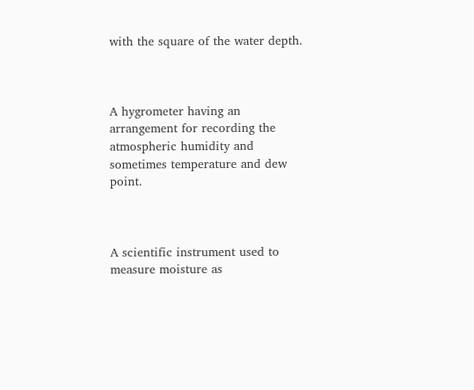with the square of the water depth.



A hygrometer having an arrangement for recording the atmospheric humidity and sometimes temperature and dew point.



A scientific instrument used to measure moisture as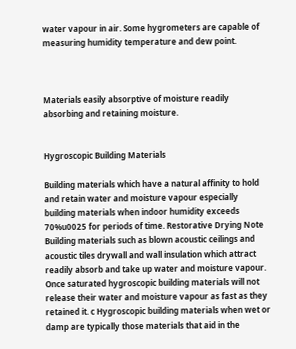water vapour in air. Some hygrometers are capable of measuring humidity temperature and dew point.



Materials easily absorptive of moisture readily absorbing and retaining moisture.


Hygroscopic Building Materials

Building materials which have a natural affinity to hold and retain water and moisture vapour especially building materials when indoor humidity exceeds 70%u0025 for periods of time. Restorative Drying Note Building materials such as blown acoustic ceilings and acoustic tiles drywall and wall insulation which attract readily absorb and take up water and moisture vapour. Once saturated hygroscopic building materials will not release their water and moisture vapour as fast as they retained it. c Hygroscopic building materials when wet or damp are typically those materials that aid in the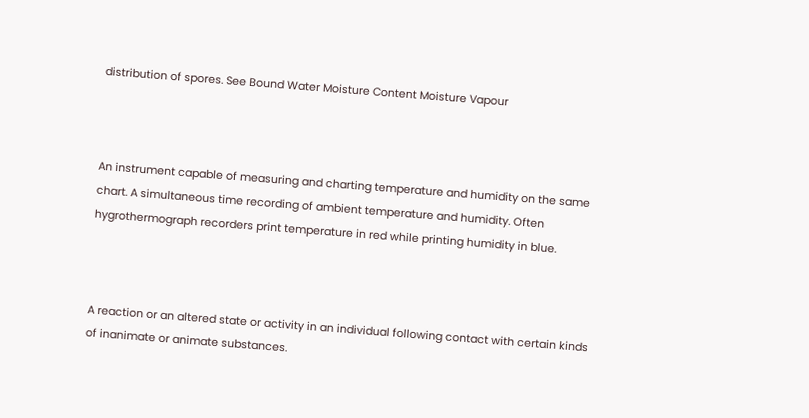distribution of spores. See Bound Water Moisture Content Moisture Vapour



An instrument capable of measuring and charting temperature and humidity on the same chart. A simultaneous time recording of ambient temperature and humidity. Often hygrothermograph recorders print temperature in red while printing humidity in blue.



A reaction or an altered state or activity in an individual following contact with certain kinds of inanimate or animate substances.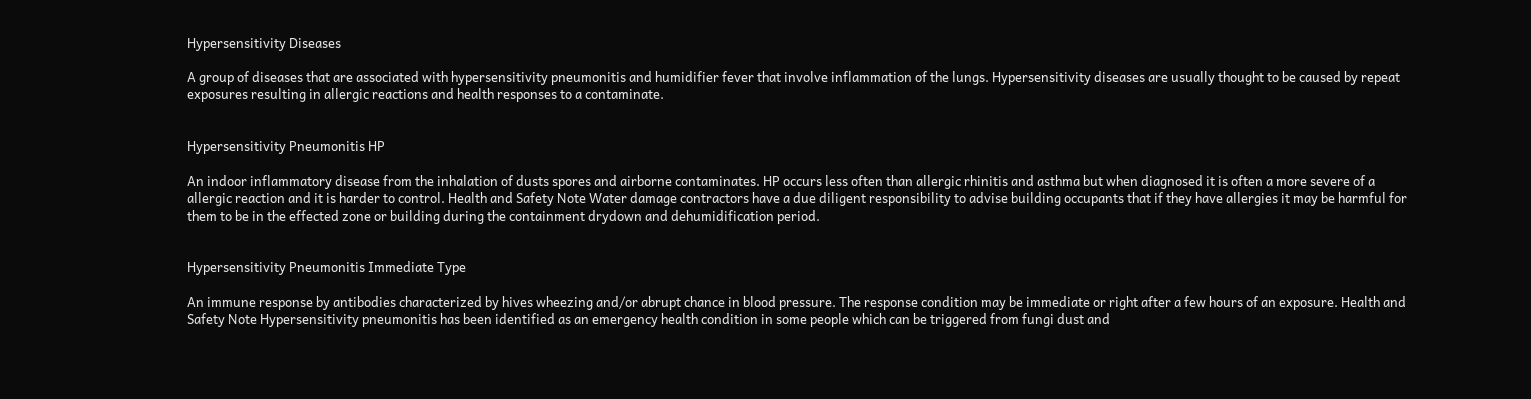Hypersensitivity Diseases

A group of diseases that are associated with hypersensitivity pneumonitis and humidifier fever that involve inflammation of the lungs. Hypersensitivity diseases are usually thought to be caused by repeat exposures resulting in allergic reactions and health responses to a contaminate.


Hypersensitivity Pneumonitis HP

An indoor inflammatory disease from the inhalation of dusts spores and airborne contaminates. HP occurs less often than allergic rhinitis and asthma but when diagnosed it is often a more severe of a allergic reaction and it is harder to control. Health and Safety Note Water damage contractors have a due diligent responsibility to advise building occupants that if they have allergies it may be harmful for them to be in the effected zone or building during the containment drydown and dehumidification period.


Hypersensitivity Pneumonitis Immediate Type

An immune response by antibodies characterized by hives wheezing and/or abrupt chance in blood pressure. The response condition may be immediate or right after a few hours of an exposure. Health and Safety Note Hypersensitivity pneumonitis has been identified as an emergency health condition in some people which can be triggered from fungi dust and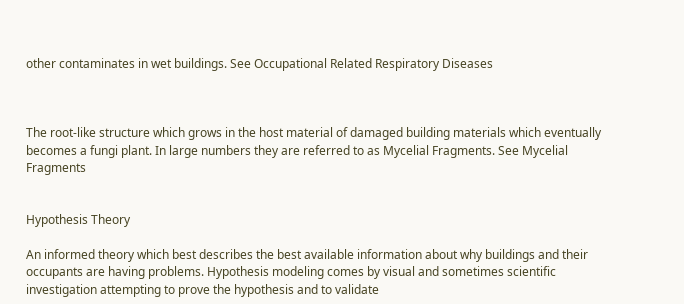other contaminates in wet buildings. See Occupational Related Respiratory Diseases



The root-like structure which grows in the host material of damaged building materials which eventually becomes a fungi plant. In large numbers they are referred to as Mycelial Fragments. See Mycelial Fragments


Hypothesis Theory

An informed theory which best describes the best available information about why buildings and their occupants are having problems. Hypothesis modeling comes by visual and sometimes scientific investigation attempting to prove the hypothesis and to validate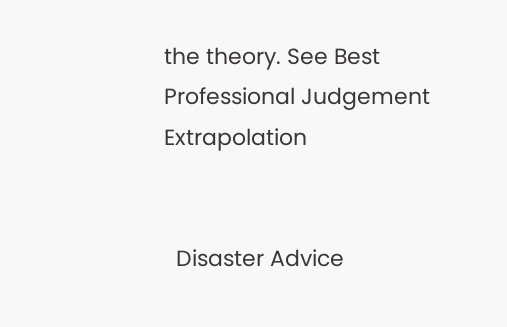the theory. See Best Professional Judgement Extrapolation


  Disaster Advice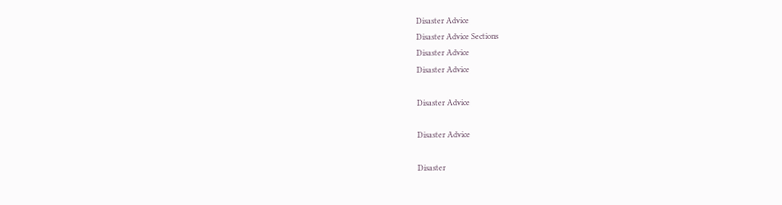Disaster Advice
Disaster Advice Sections
Disaster Advice
Disaster Advice

Disaster Advice

Disaster Advice

Disaster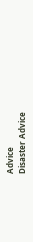Advice
Disaster Advice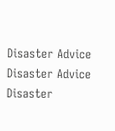Disaster Advice Disaster Advice Disaster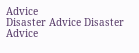Advice
Disaster Advice Disaster Advice